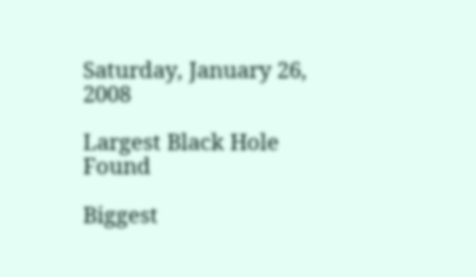Saturday, January 26, 2008

Largest Black Hole Found

Biggest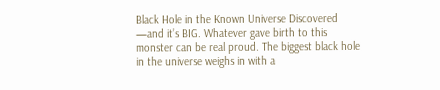Black Hole in the Known Universe Discovered —and it’s BIG. Whatever gave birth to this monster can be real proud. The biggest black hole in the universe weighs in with a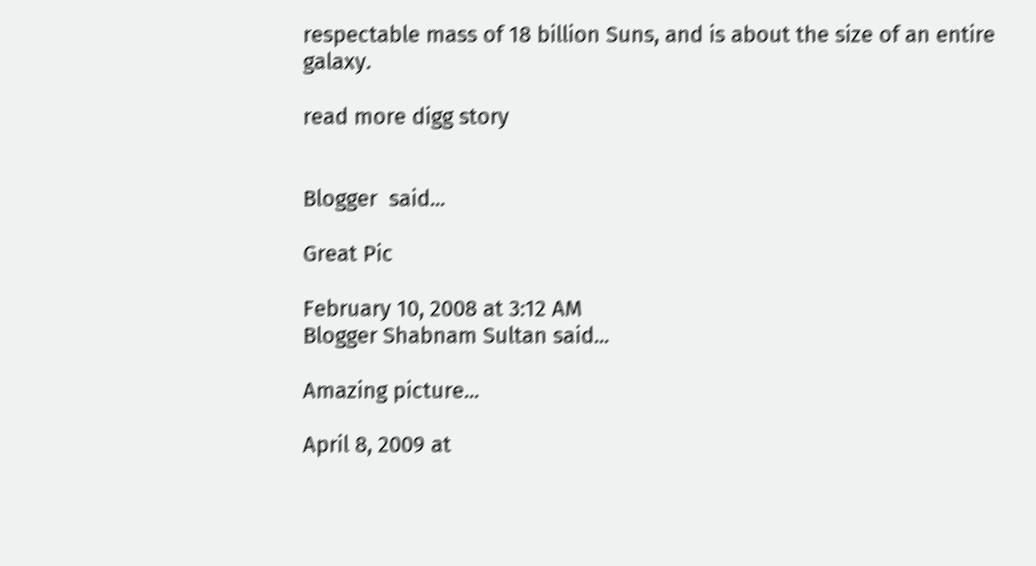respectable mass of 18 billion Suns, and is about the size of an entire galaxy.

read more digg story


Blogger  said...

Great Pic

February 10, 2008 at 3:12 AM
Blogger Shabnam Sultan said...

Amazing picture...

April 8, 2009 at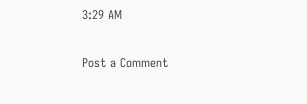3:29 AM

Post a Comment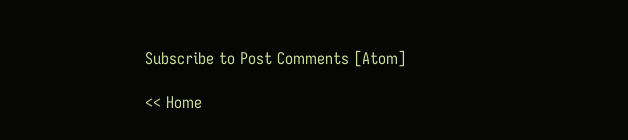Subscribe to Post Comments [Atom]

<< Home